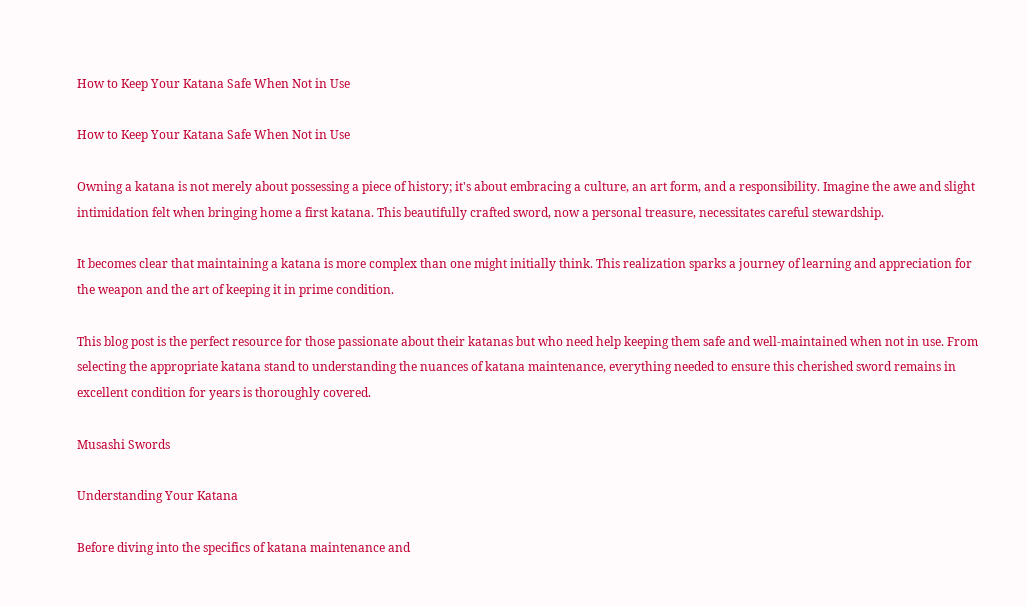How to Keep Your Katana Safe When Not in Use

How to Keep Your Katana Safe When Not in Use

Owning a katana is not merely about possessing a piece of history; it's about embracing a culture, an art form, and a responsibility. Imagine the awe and slight intimidation felt when bringing home a first katana. This beautifully crafted sword, now a personal treasure, necessitates careful stewardship.

It becomes clear that maintaining a katana is more complex than one might initially think. This realization sparks a journey of learning and appreciation for the weapon and the art of keeping it in prime condition.

This blog post is the perfect resource for those passionate about their katanas but who need help keeping them safe and well-maintained when not in use. From selecting the appropriate katana stand to understanding the nuances of katana maintenance, everything needed to ensure this cherished sword remains in excellent condition for years is thoroughly covered.

Musashi Swords

Understanding Your Katana

Before diving into the specifics of katana maintenance and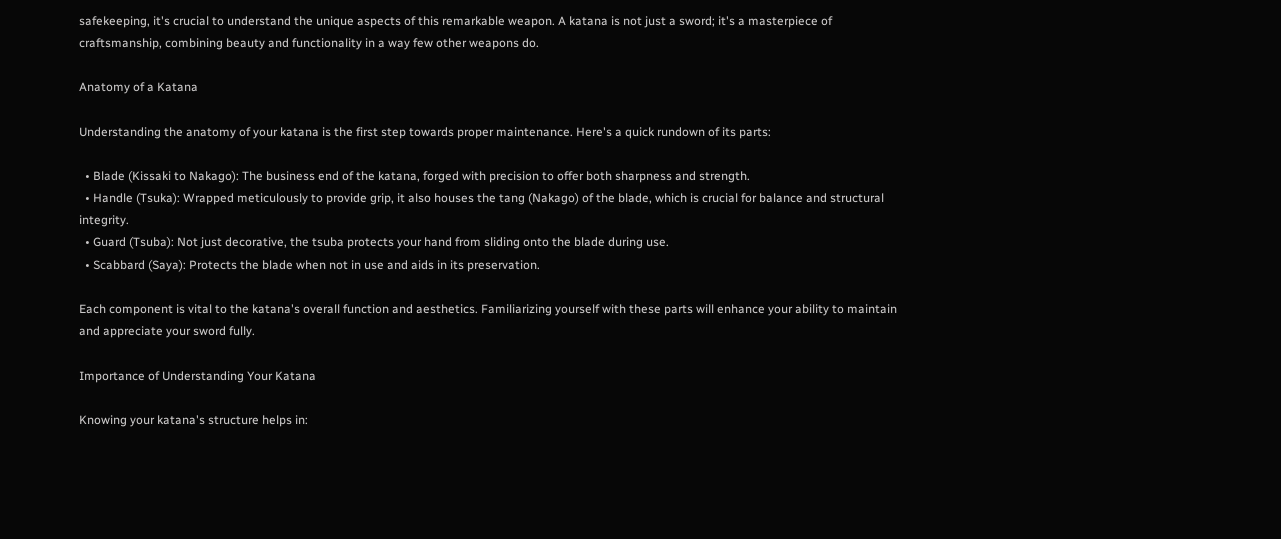safekeeping, it's crucial to understand the unique aspects of this remarkable weapon. A katana is not just a sword; it's a masterpiece of craftsmanship, combining beauty and functionality in a way few other weapons do.

Anatomy of a Katana

Understanding the anatomy of your katana is the first step towards proper maintenance. Here's a quick rundown of its parts:

  • Blade (Kissaki to Nakago): The business end of the katana, forged with precision to offer both sharpness and strength.
  • Handle (Tsuka): Wrapped meticulously to provide grip, it also houses the tang (Nakago) of the blade, which is crucial for balance and structural integrity.
  • Guard (Tsuba): Not just decorative, the tsuba protects your hand from sliding onto the blade during use.
  • Scabbard (Saya): Protects the blade when not in use and aids in its preservation.

Each component is vital to the katana's overall function and aesthetics. Familiarizing yourself with these parts will enhance your ability to maintain and appreciate your sword fully.

Importance of Understanding Your Katana

Knowing your katana's structure helps in: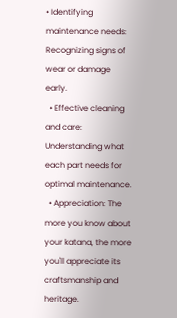• Identifying maintenance needs: Recognizing signs of wear or damage early.
  • Effective cleaning and care: Understanding what each part needs for optimal maintenance.
  • Appreciation: The more you know about your katana, the more you'll appreciate its craftsmanship and heritage.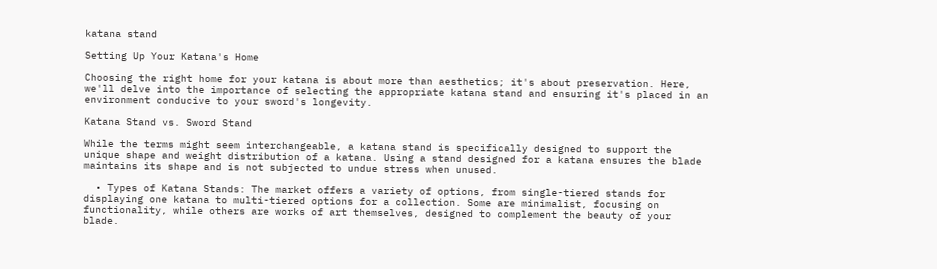katana stand

Setting Up Your Katana's Home

Choosing the right home for your katana is about more than aesthetics; it's about preservation. Here, we'll delve into the importance of selecting the appropriate katana stand and ensuring it's placed in an environment conducive to your sword's longevity.

Katana Stand vs. Sword Stand

While the terms might seem interchangeable, a katana stand is specifically designed to support the unique shape and weight distribution of a katana. Using a stand designed for a katana ensures the blade maintains its shape and is not subjected to undue stress when unused.

  • Types of Katana Stands: The market offers a variety of options, from single-tiered stands for displaying one katana to multi-tiered options for a collection. Some are minimalist, focusing on functionality, while others are works of art themselves, designed to complement the beauty of your blade.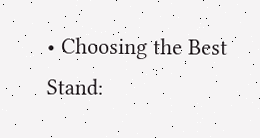• Choosing the Best Stand: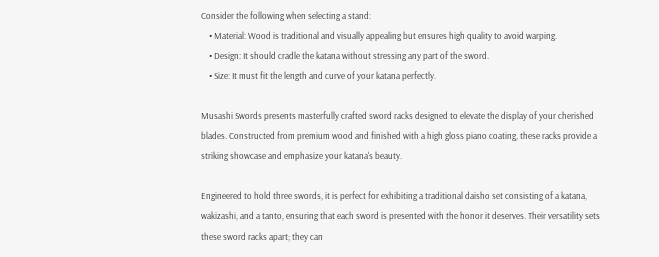Consider the following when selecting a stand:
    • Material: Wood is traditional and visually appealing but ensures high quality to avoid warping.
    • Design: It should cradle the katana without stressing any part of the sword.
    • Size: It must fit the length and curve of your katana perfectly.

Musashi Swords presents masterfully crafted sword racks designed to elevate the display of your cherished blades. Constructed from premium wood and finished with a high gloss piano coating, these racks provide a striking showcase and emphasize your katana's beauty.

Engineered to hold three swords, it is perfect for exhibiting a traditional daisho set consisting of a katana, wakizashi, and a tanto, ensuring that each sword is presented with the honor it deserves. Their versatility sets these sword racks apart; they can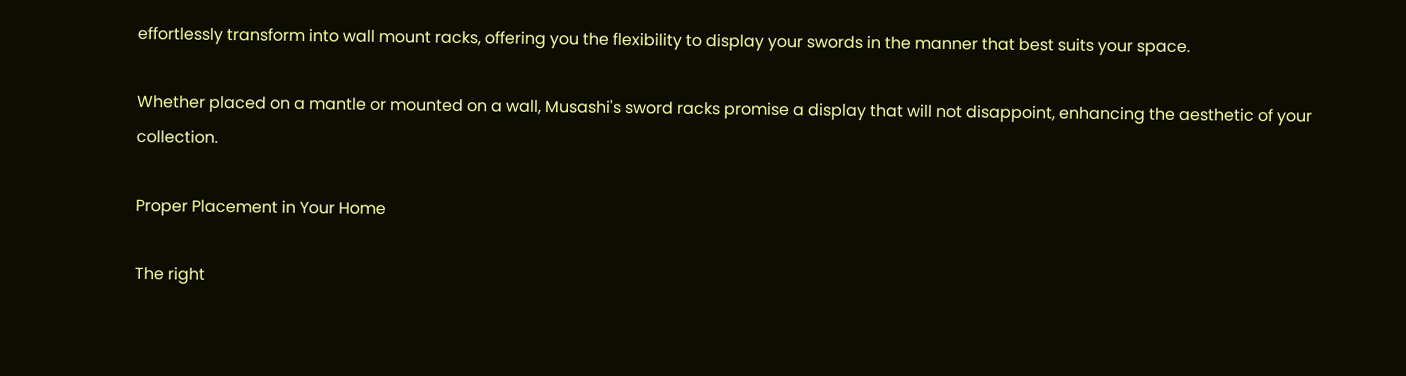effortlessly transform into wall mount racks, offering you the flexibility to display your swords in the manner that best suits your space.

Whether placed on a mantle or mounted on a wall, Musashi's sword racks promise a display that will not disappoint, enhancing the aesthetic of your collection.

Proper Placement in Your Home

The right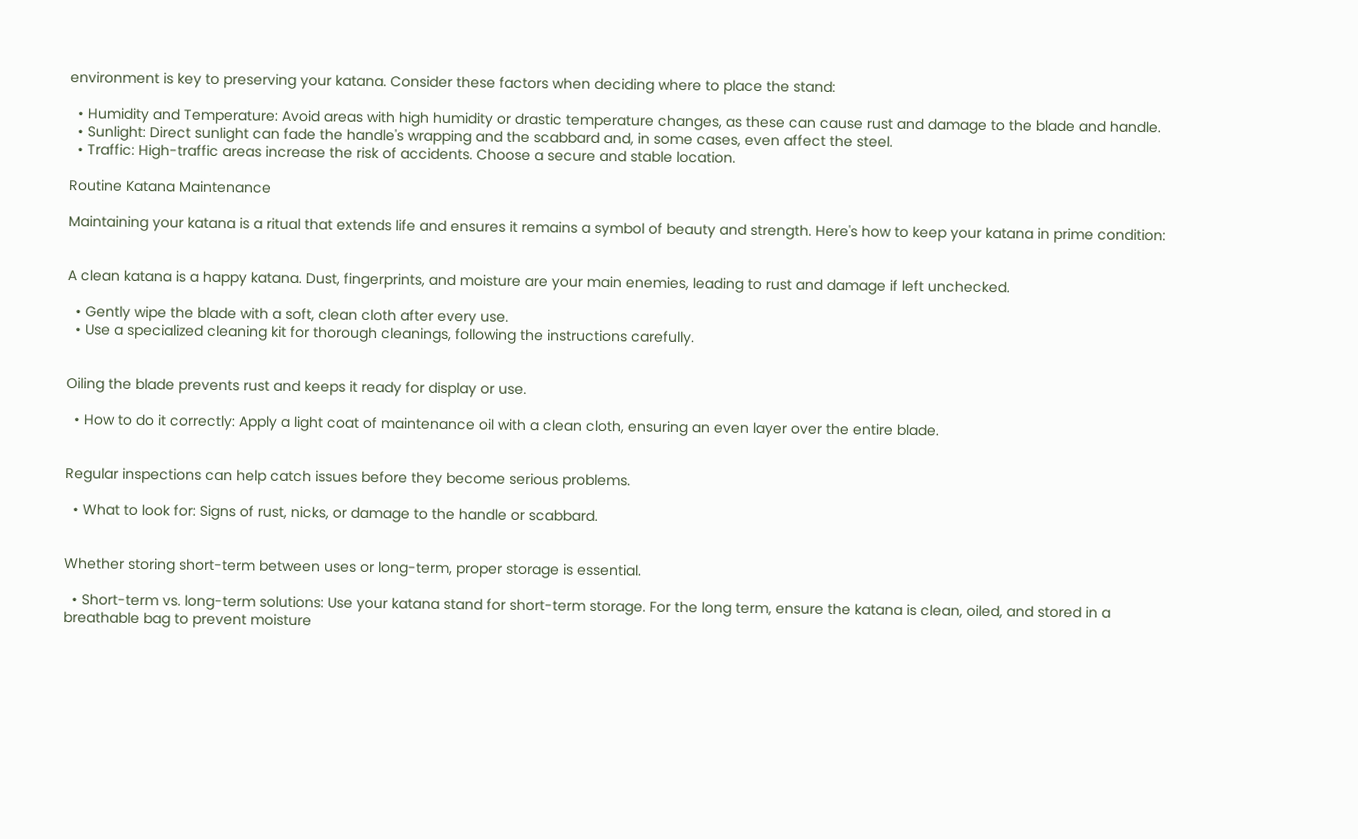environment is key to preserving your katana. Consider these factors when deciding where to place the stand:

  • Humidity and Temperature: Avoid areas with high humidity or drastic temperature changes, as these can cause rust and damage to the blade and handle.
  • Sunlight: Direct sunlight can fade the handle's wrapping and the scabbard and, in some cases, even affect the steel.
  • Traffic: High-traffic areas increase the risk of accidents. Choose a secure and stable location.

Routine Katana Maintenance

Maintaining your katana is a ritual that extends life and ensures it remains a symbol of beauty and strength. Here's how to keep your katana in prime condition:


A clean katana is a happy katana. Dust, fingerprints, and moisture are your main enemies, leading to rust and damage if left unchecked.

  • Gently wipe the blade with a soft, clean cloth after every use.
  • Use a specialized cleaning kit for thorough cleanings, following the instructions carefully.


Oiling the blade prevents rust and keeps it ready for display or use.

  • How to do it correctly: Apply a light coat of maintenance oil with a clean cloth, ensuring an even layer over the entire blade.


Regular inspections can help catch issues before they become serious problems.

  • What to look for: Signs of rust, nicks, or damage to the handle or scabbard.


Whether storing short-term between uses or long-term, proper storage is essential.

  • Short-term vs. long-term solutions: Use your katana stand for short-term storage. For the long term, ensure the katana is clean, oiled, and stored in a breathable bag to prevent moisture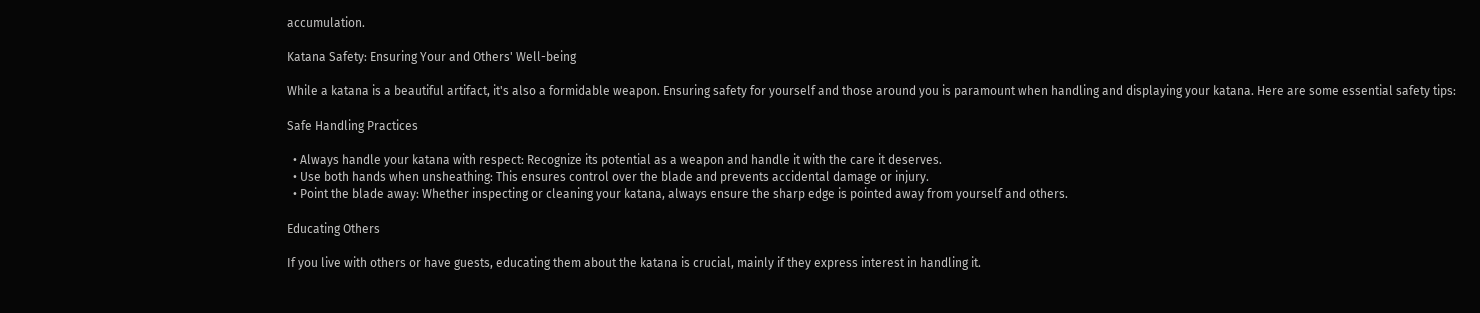accumulation.

Katana Safety: Ensuring Your and Others' Well-being

While a katana is a beautiful artifact, it's also a formidable weapon. Ensuring safety for yourself and those around you is paramount when handling and displaying your katana. Here are some essential safety tips:

Safe Handling Practices

  • Always handle your katana with respect: Recognize its potential as a weapon and handle it with the care it deserves.
  • Use both hands when unsheathing: This ensures control over the blade and prevents accidental damage or injury.
  • Point the blade away: Whether inspecting or cleaning your katana, always ensure the sharp edge is pointed away from yourself and others.

Educating Others

If you live with others or have guests, educating them about the katana is crucial, mainly if they express interest in handling it.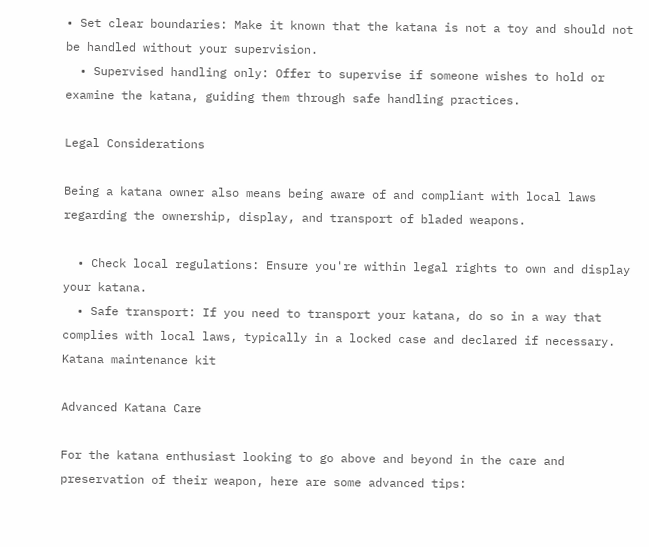• Set clear boundaries: Make it known that the katana is not a toy and should not be handled without your supervision.
  • Supervised handling only: Offer to supervise if someone wishes to hold or examine the katana, guiding them through safe handling practices.

Legal Considerations

Being a katana owner also means being aware of and compliant with local laws regarding the ownership, display, and transport of bladed weapons.

  • Check local regulations: Ensure you're within legal rights to own and display your katana.
  • Safe transport: If you need to transport your katana, do so in a way that complies with local laws, typically in a locked case and declared if necessary.
Katana maintenance kit

Advanced Katana Care

For the katana enthusiast looking to go above and beyond in the care and preservation of their weapon, here are some advanced tips: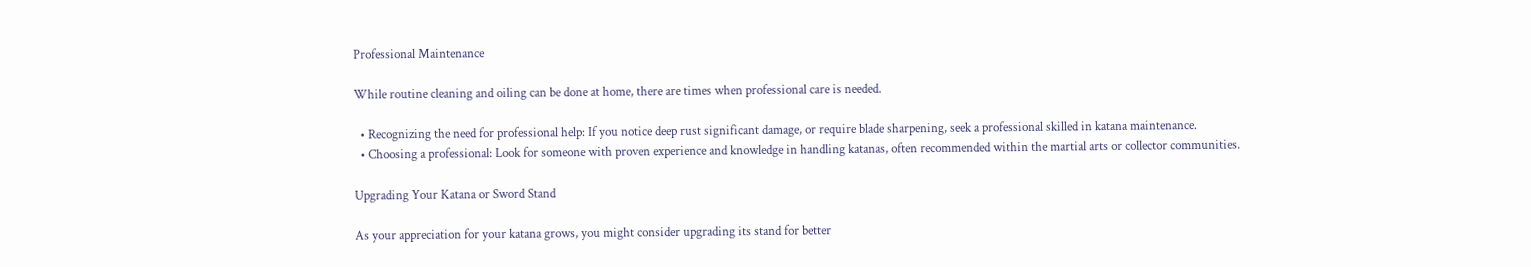Professional Maintenance

While routine cleaning and oiling can be done at home, there are times when professional care is needed.

  • Recognizing the need for professional help: If you notice deep rust significant damage, or require blade sharpening, seek a professional skilled in katana maintenance.
  • Choosing a professional: Look for someone with proven experience and knowledge in handling katanas, often recommended within the martial arts or collector communities.

Upgrading Your Katana or Sword Stand

As your appreciation for your katana grows, you might consider upgrading its stand for better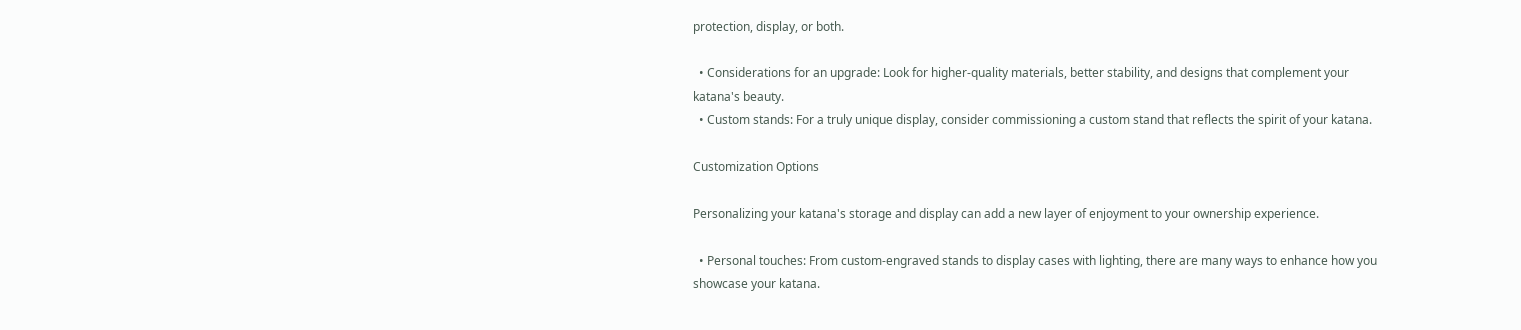protection, display, or both.

  • Considerations for an upgrade: Look for higher-quality materials, better stability, and designs that complement your katana's beauty.
  • Custom stands: For a truly unique display, consider commissioning a custom stand that reflects the spirit of your katana.

Customization Options

Personalizing your katana's storage and display can add a new layer of enjoyment to your ownership experience.

  • Personal touches: From custom-engraved stands to display cases with lighting, there are many ways to enhance how you showcase your katana.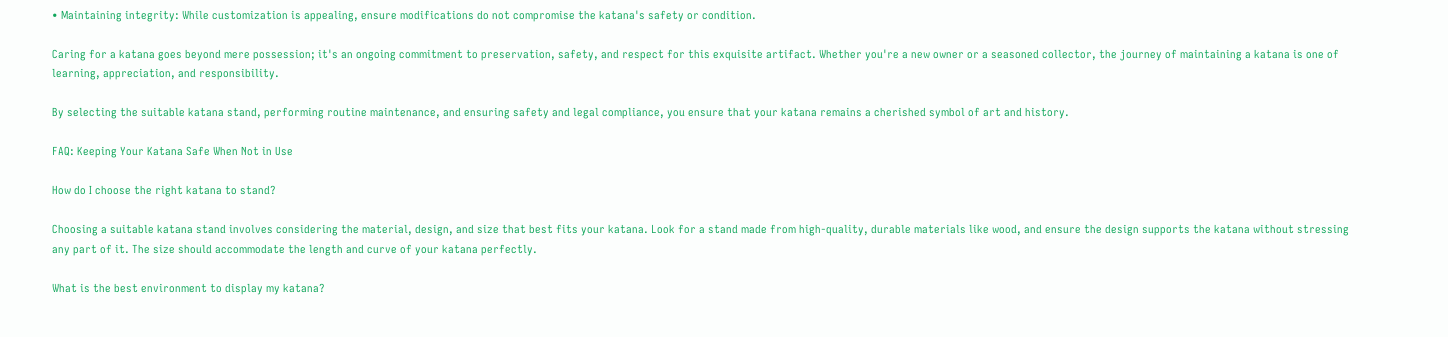• Maintaining integrity: While customization is appealing, ensure modifications do not compromise the katana's safety or condition.

Caring for a katana goes beyond mere possession; it's an ongoing commitment to preservation, safety, and respect for this exquisite artifact. Whether you're a new owner or a seasoned collector, the journey of maintaining a katana is one of learning, appreciation, and responsibility.

By selecting the suitable katana stand, performing routine maintenance, and ensuring safety and legal compliance, you ensure that your katana remains a cherished symbol of art and history.

FAQ: Keeping Your Katana Safe When Not in Use

How do I choose the right katana to stand?

Choosing a suitable katana stand involves considering the material, design, and size that best fits your katana. Look for a stand made from high-quality, durable materials like wood, and ensure the design supports the katana without stressing any part of it. The size should accommodate the length and curve of your katana perfectly.

What is the best environment to display my katana?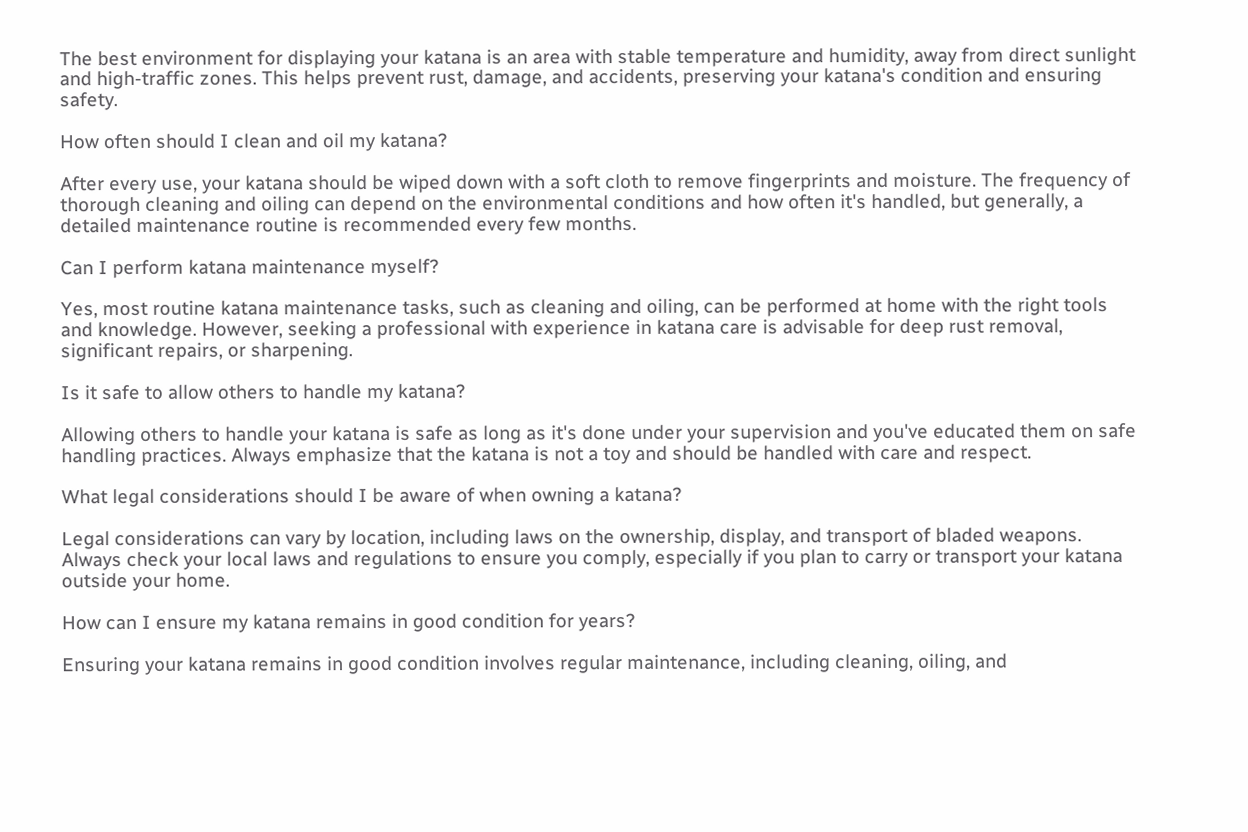The best environment for displaying your katana is an area with stable temperature and humidity, away from direct sunlight and high-traffic zones. This helps prevent rust, damage, and accidents, preserving your katana's condition and ensuring safety.

How often should I clean and oil my katana?

After every use, your katana should be wiped down with a soft cloth to remove fingerprints and moisture. The frequency of thorough cleaning and oiling can depend on the environmental conditions and how often it's handled, but generally, a detailed maintenance routine is recommended every few months.

Can I perform katana maintenance myself?

Yes, most routine katana maintenance tasks, such as cleaning and oiling, can be performed at home with the right tools and knowledge. However, seeking a professional with experience in katana care is advisable for deep rust removal, significant repairs, or sharpening.

Is it safe to allow others to handle my katana?

Allowing others to handle your katana is safe as long as it's done under your supervision and you've educated them on safe handling practices. Always emphasize that the katana is not a toy and should be handled with care and respect.

What legal considerations should I be aware of when owning a katana?

Legal considerations can vary by location, including laws on the ownership, display, and transport of bladed weapons. Always check your local laws and regulations to ensure you comply, especially if you plan to carry or transport your katana outside your home.

How can I ensure my katana remains in good condition for years?

Ensuring your katana remains in good condition involves regular maintenance, including cleaning, oiling, and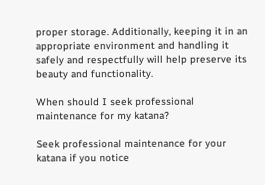proper storage. Additionally, keeping it in an appropriate environment and handling it safely and respectfully will help preserve its beauty and functionality.

When should I seek professional maintenance for my katana?

Seek professional maintenance for your katana if you notice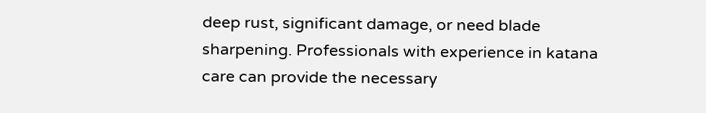deep rust, significant damage, or need blade sharpening. Professionals with experience in katana care can provide the necessary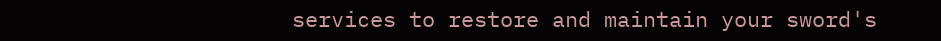services to restore and maintain your sword's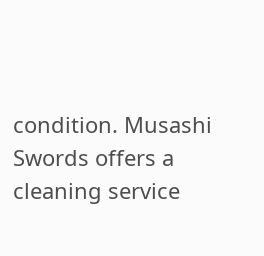condition. Musashi Swords offers a cleaning service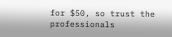for $50, so trust the professionals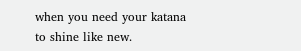when you need your katana to shine like new.